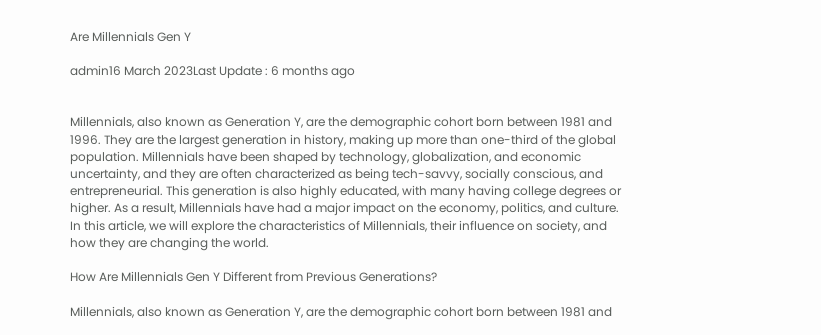Are Millennials Gen Y

admin16 March 2023Last Update : 6 months ago


Millennials, also known as Generation Y, are the demographic cohort born between 1981 and 1996. They are the largest generation in history, making up more than one-third of the global population. Millennials have been shaped by technology, globalization, and economic uncertainty, and they are often characterized as being tech-savvy, socially conscious, and entrepreneurial. This generation is also highly educated, with many having college degrees or higher. As a result, Millennials have had a major impact on the economy, politics, and culture. In this article, we will explore the characteristics of Millennials, their influence on society, and how they are changing the world.

How Are Millennials Gen Y Different from Previous Generations?

Millennials, also known as Generation Y, are the demographic cohort born between 1981 and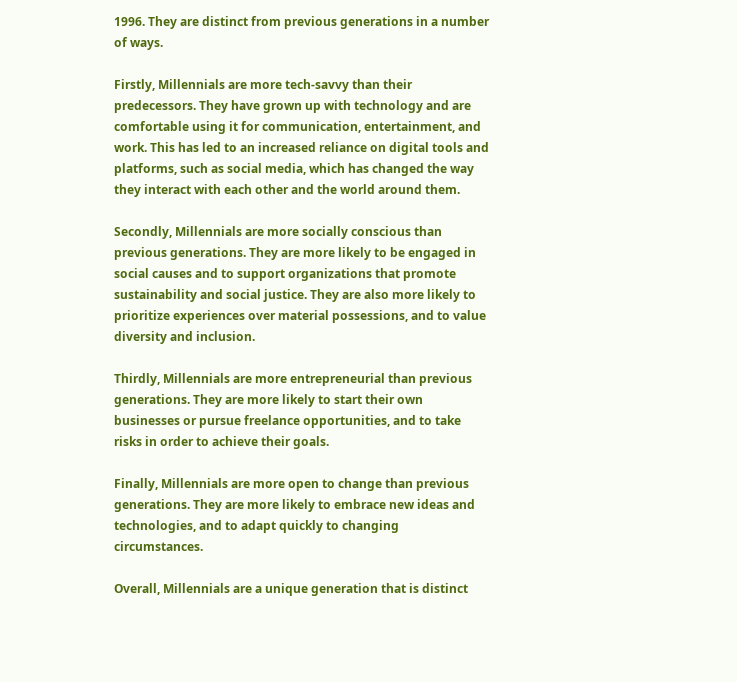1996. They are distinct from previous generations in a number of ways.

Firstly, Millennials are more tech-savvy than their predecessors. They have grown up with technology and are comfortable using it for communication, entertainment, and work. This has led to an increased reliance on digital tools and platforms, such as social media, which has changed the way they interact with each other and the world around them.

Secondly, Millennials are more socially conscious than previous generations. They are more likely to be engaged in social causes and to support organizations that promote sustainability and social justice. They are also more likely to prioritize experiences over material possessions, and to value diversity and inclusion.

Thirdly, Millennials are more entrepreneurial than previous generations. They are more likely to start their own businesses or pursue freelance opportunities, and to take risks in order to achieve their goals.

Finally, Millennials are more open to change than previous generations. They are more likely to embrace new ideas and technologies, and to adapt quickly to changing circumstances.

Overall, Millennials are a unique generation that is distinct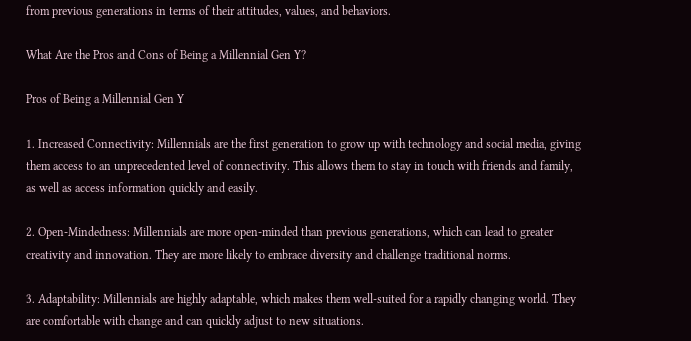from previous generations in terms of their attitudes, values, and behaviors.

What Are the Pros and Cons of Being a Millennial Gen Y?

Pros of Being a Millennial Gen Y

1. Increased Connectivity: Millennials are the first generation to grow up with technology and social media, giving them access to an unprecedented level of connectivity. This allows them to stay in touch with friends and family, as well as access information quickly and easily.

2. Open-Mindedness: Millennials are more open-minded than previous generations, which can lead to greater creativity and innovation. They are more likely to embrace diversity and challenge traditional norms.

3. Adaptability: Millennials are highly adaptable, which makes them well-suited for a rapidly changing world. They are comfortable with change and can quickly adjust to new situations.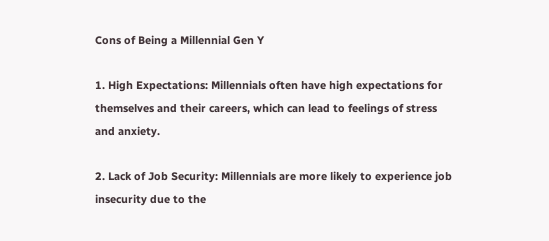Cons of Being a Millennial Gen Y

1. High Expectations: Millennials often have high expectations for themselves and their careers, which can lead to feelings of stress and anxiety.

2. Lack of Job Security: Millennials are more likely to experience job insecurity due to the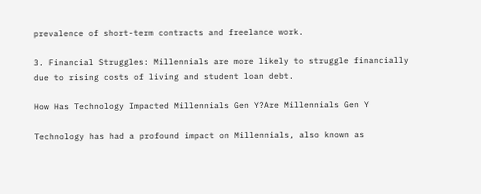prevalence of short-term contracts and freelance work.

3. Financial Struggles: Millennials are more likely to struggle financially due to rising costs of living and student loan debt.

How Has Technology Impacted Millennials Gen Y?Are Millennials Gen Y

Technology has had a profound impact on Millennials, also known as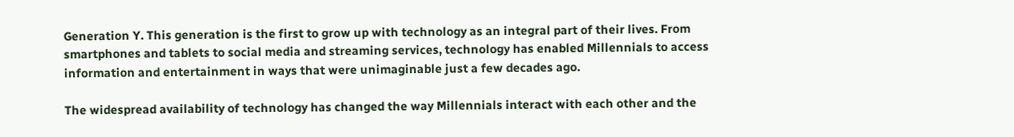Generation Y. This generation is the first to grow up with technology as an integral part of their lives. From smartphones and tablets to social media and streaming services, technology has enabled Millennials to access information and entertainment in ways that were unimaginable just a few decades ago.

The widespread availability of technology has changed the way Millennials interact with each other and the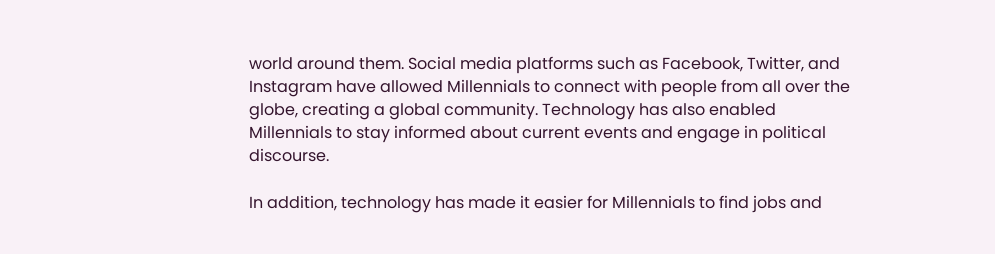world around them. Social media platforms such as Facebook, Twitter, and Instagram have allowed Millennials to connect with people from all over the globe, creating a global community. Technology has also enabled Millennials to stay informed about current events and engage in political discourse.

In addition, technology has made it easier for Millennials to find jobs and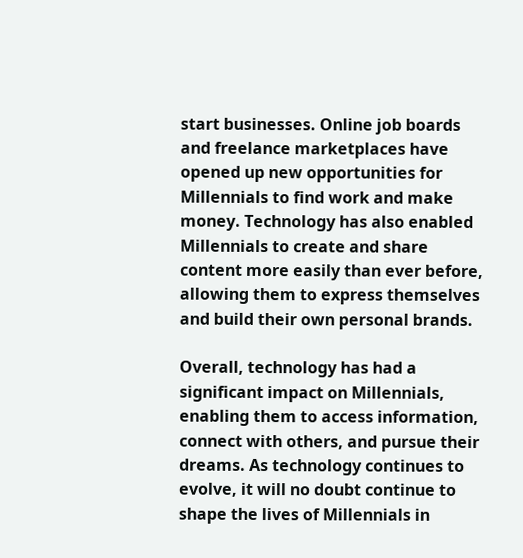start businesses. Online job boards and freelance marketplaces have opened up new opportunities for Millennials to find work and make money. Technology has also enabled Millennials to create and share content more easily than ever before, allowing them to express themselves and build their own personal brands.

Overall, technology has had a significant impact on Millennials, enabling them to access information, connect with others, and pursue their dreams. As technology continues to evolve, it will no doubt continue to shape the lives of Millennials in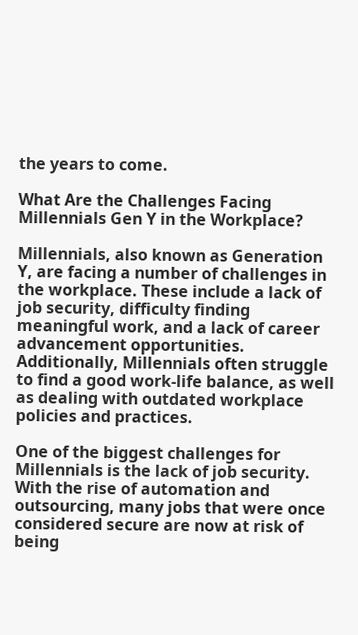the years to come.

What Are the Challenges Facing Millennials Gen Y in the Workplace?

Millennials, also known as Generation Y, are facing a number of challenges in the workplace. These include a lack of job security, difficulty finding meaningful work, and a lack of career advancement opportunities. Additionally, Millennials often struggle to find a good work-life balance, as well as dealing with outdated workplace policies and practices.

One of the biggest challenges for Millennials is the lack of job security. With the rise of automation and outsourcing, many jobs that were once considered secure are now at risk of being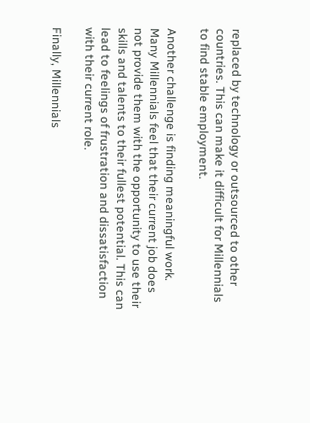replaced by technology or outsourced to other countries. This can make it difficult for Millennials to find stable employment.

Another challenge is finding meaningful work. Many Millennials feel that their current job does not provide them with the opportunity to use their skills and talents to their fullest potential. This can lead to feelings of frustration and dissatisfaction with their current role.

Finally, Millennials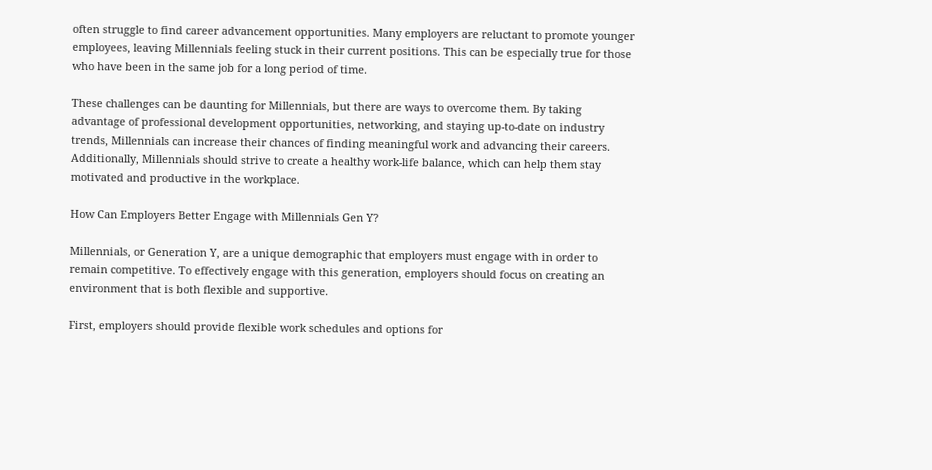often struggle to find career advancement opportunities. Many employers are reluctant to promote younger employees, leaving Millennials feeling stuck in their current positions. This can be especially true for those who have been in the same job for a long period of time.

These challenges can be daunting for Millennials, but there are ways to overcome them. By taking advantage of professional development opportunities, networking, and staying up-to-date on industry trends, Millennials can increase their chances of finding meaningful work and advancing their careers. Additionally, Millennials should strive to create a healthy work-life balance, which can help them stay motivated and productive in the workplace.

How Can Employers Better Engage with Millennials Gen Y?

Millennials, or Generation Y, are a unique demographic that employers must engage with in order to remain competitive. To effectively engage with this generation, employers should focus on creating an environment that is both flexible and supportive.

First, employers should provide flexible work schedules and options for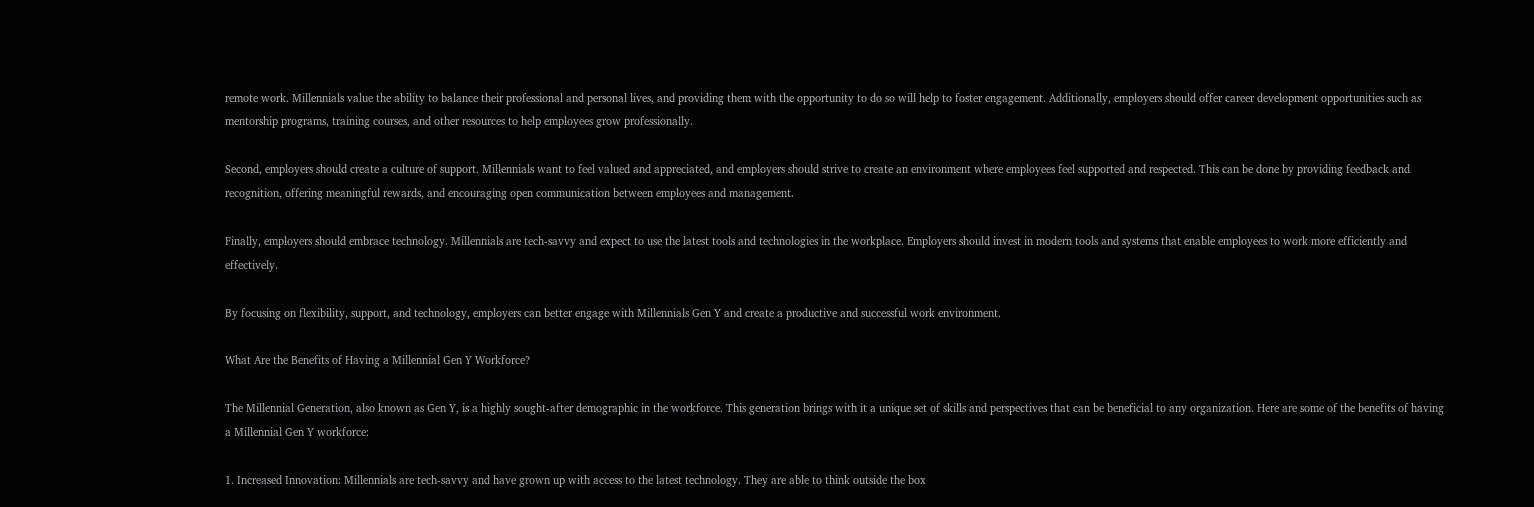remote work. Millennials value the ability to balance their professional and personal lives, and providing them with the opportunity to do so will help to foster engagement. Additionally, employers should offer career development opportunities such as mentorship programs, training courses, and other resources to help employees grow professionally.

Second, employers should create a culture of support. Millennials want to feel valued and appreciated, and employers should strive to create an environment where employees feel supported and respected. This can be done by providing feedback and recognition, offering meaningful rewards, and encouraging open communication between employees and management.

Finally, employers should embrace technology. Millennials are tech-savvy and expect to use the latest tools and technologies in the workplace. Employers should invest in modern tools and systems that enable employees to work more efficiently and effectively.

By focusing on flexibility, support, and technology, employers can better engage with Millennials Gen Y and create a productive and successful work environment.

What Are the Benefits of Having a Millennial Gen Y Workforce?

The Millennial Generation, also known as Gen Y, is a highly sought-after demographic in the workforce. This generation brings with it a unique set of skills and perspectives that can be beneficial to any organization. Here are some of the benefits of having a Millennial Gen Y workforce:

1. Increased Innovation: Millennials are tech-savvy and have grown up with access to the latest technology. They are able to think outside the box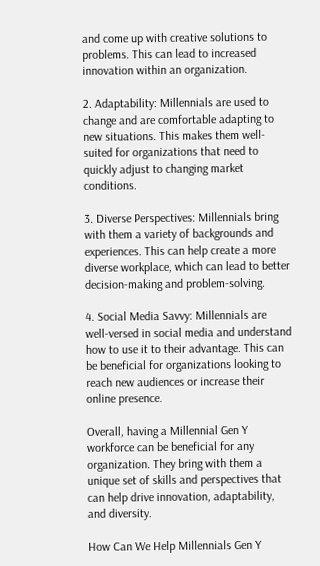and come up with creative solutions to problems. This can lead to increased innovation within an organization.

2. Adaptability: Millennials are used to change and are comfortable adapting to new situations. This makes them well-suited for organizations that need to quickly adjust to changing market conditions.

3. Diverse Perspectives: Millennials bring with them a variety of backgrounds and experiences. This can help create a more diverse workplace, which can lead to better decision-making and problem-solving.

4. Social Media Savvy: Millennials are well-versed in social media and understand how to use it to their advantage. This can be beneficial for organizations looking to reach new audiences or increase their online presence.

Overall, having a Millennial Gen Y workforce can be beneficial for any organization. They bring with them a unique set of skills and perspectives that can help drive innovation, adaptability, and diversity.

How Can We Help Millennials Gen Y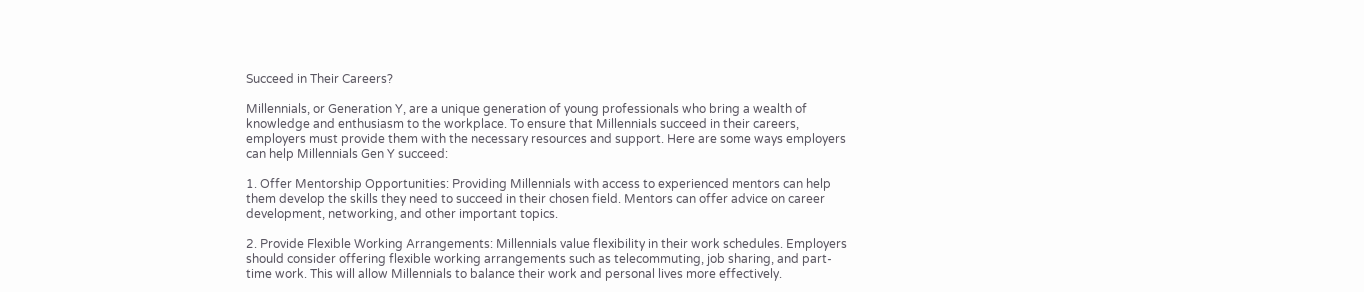Succeed in Their Careers?

Millennials, or Generation Y, are a unique generation of young professionals who bring a wealth of knowledge and enthusiasm to the workplace. To ensure that Millennials succeed in their careers, employers must provide them with the necessary resources and support. Here are some ways employers can help Millennials Gen Y succeed:

1. Offer Mentorship Opportunities: Providing Millennials with access to experienced mentors can help them develop the skills they need to succeed in their chosen field. Mentors can offer advice on career development, networking, and other important topics.

2. Provide Flexible Working Arrangements: Millennials value flexibility in their work schedules. Employers should consider offering flexible working arrangements such as telecommuting, job sharing, and part-time work. This will allow Millennials to balance their work and personal lives more effectively.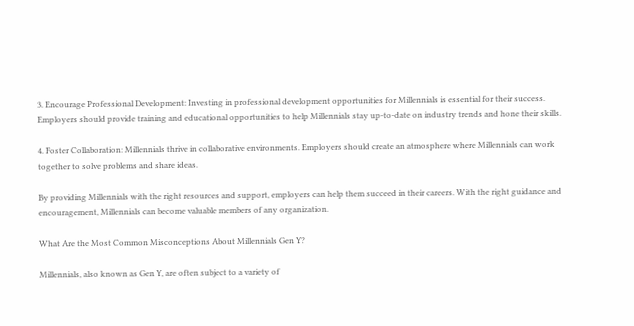3. Encourage Professional Development: Investing in professional development opportunities for Millennials is essential for their success. Employers should provide training and educational opportunities to help Millennials stay up-to-date on industry trends and hone their skills.

4. Foster Collaboration: Millennials thrive in collaborative environments. Employers should create an atmosphere where Millennials can work together to solve problems and share ideas.

By providing Millennials with the right resources and support, employers can help them succeed in their careers. With the right guidance and encouragement, Millennials can become valuable members of any organization.

What Are the Most Common Misconceptions About Millennials Gen Y?

Millennials, also known as Gen Y, are often subject to a variety of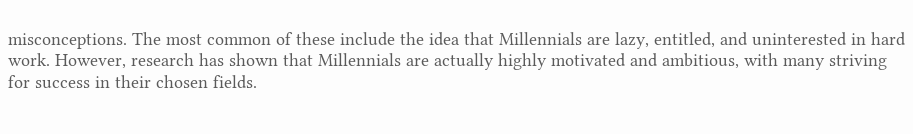misconceptions. The most common of these include the idea that Millennials are lazy, entitled, and uninterested in hard work. However, research has shown that Millennials are actually highly motivated and ambitious, with many striving for success in their chosen fields.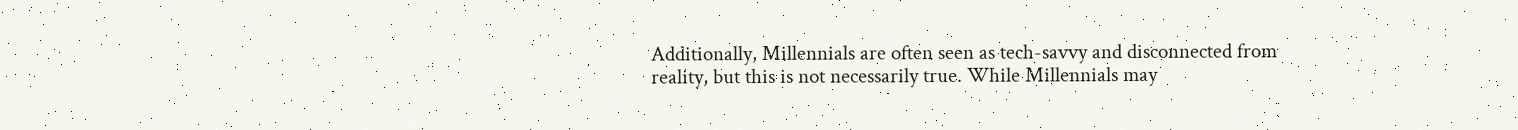Additionally, Millennials are often seen as tech-savvy and disconnected from reality, but this is not necessarily true. While Millennials may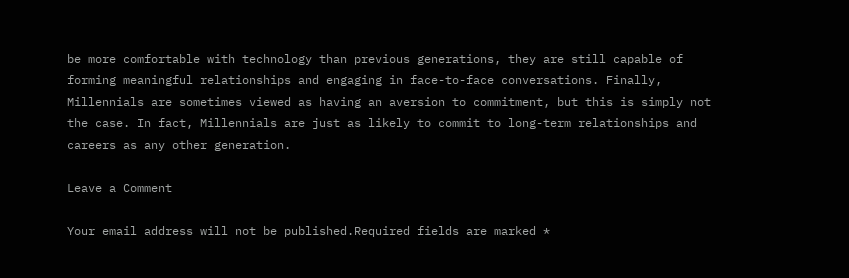be more comfortable with technology than previous generations, they are still capable of forming meaningful relationships and engaging in face-to-face conversations. Finally, Millennials are sometimes viewed as having an aversion to commitment, but this is simply not the case. In fact, Millennials are just as likely to commit to long-term relationships and careers as any other generation.

Leave a Comment

Your email address will not be published.Required fields are marked *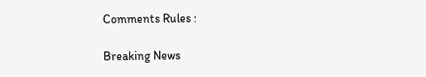Comments Rules :

Breaking News